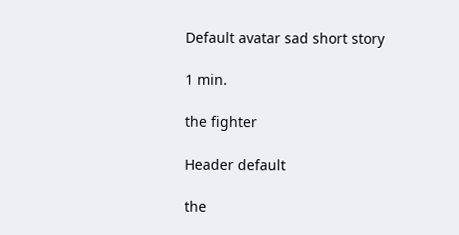Default avatar sad short story

1 min.

the fighter

Header default

the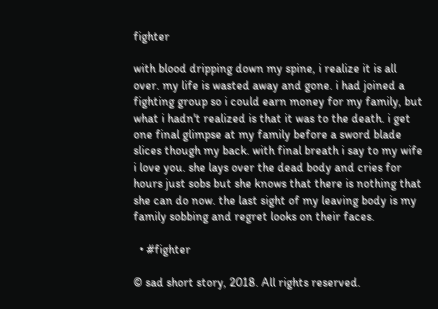fighter

with blood dripping down my spine, i realize it is all over. my life is wasted away and gone. i had joined a fighting group so i could earn money for my family, but what i hadn't realized is that it was to the death. i get one final glimpse at my family before a sword blade slices though my back. with final breath i say to my wife i love you. she lays over the dead body and cries for hours just sobs but she knows that there is nothing that she can do now. the last sight of my leaving body is my family sobbing and regret looks on their faces.

  • #fighter

© sad short story, 2018. All rights reserved.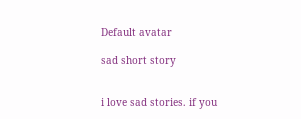Default avatar

sad short story


i love sad stories. if you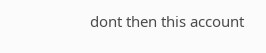dont then this account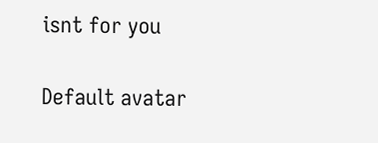isnt for you


Default avatar